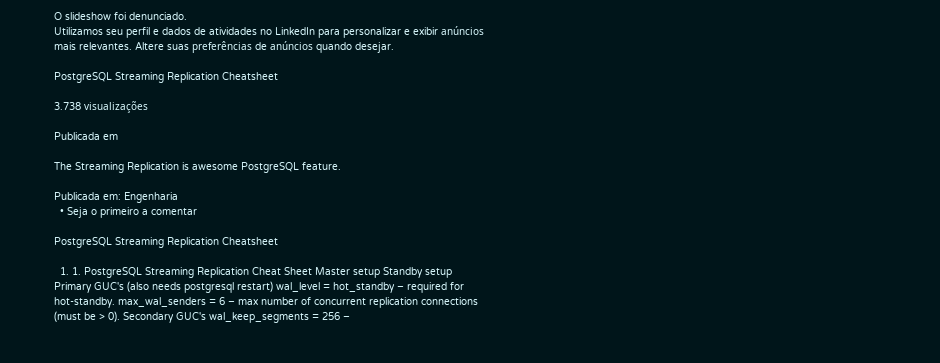O slideshow foi denunciado.
Utilizamos seu perfil e dados de atividades no LinkedIn para personalizar e exibir anúncios mais relevantes. Altere suas preferências de anúncios quando desejar.

PostgreSQL Streaming Replication Cheatsheet

3.738 visualizações

Publicada em

The Streaming Replication is awesome PostgreSQL feature.

Publicada em: Engenharia
  • Seja o primeiro a comentar

PostgreSQL Streaming Replication Cheatsheet

  1. 1. PostgreSQL Streaming Replication Cheat Sheet Master setup Standby setup Primary GUC's (also needs postgresql restart) wal_level = hot_standby – required for hot-standby. max_wal_senders = 6 – max number of concurrent replication connections (must be > 0). Secondary GUC's wal_keep_segments = 256 –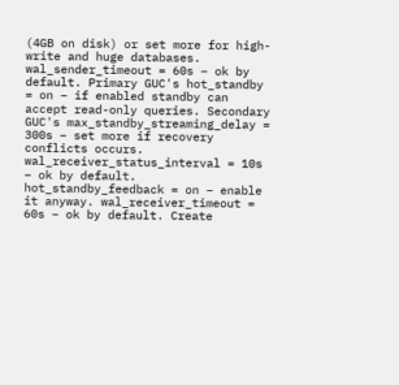(4GB on disk) or set more for high-write and huge databases. wal_sender_timeout = 60s – ok by default. Primary GUC's hot_standby = on – if enabled standby can accept read-only queries. Secondary GUC's max_standby_streaming_delay = 300s – set more if recovery conflicts occurs. wal_receiver_status_interval = 10s – ok by default. hot_standby_feedback = on – enable it anyway. wal_receiver_timeout = 60s – ok by default. Create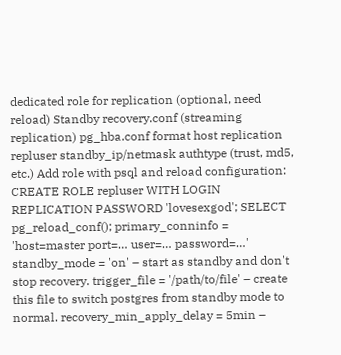dedicated role for replication (optional, need reload) Standby recovery.conf (streaming replication) pg_hba.conf format host replication repluser standby_ip/netmask authtype (trust, md5, etc.) Add role with psql and reload configuration: CREATE ROLE repluser WITH LOGIN REPLICATION PASSWORD 'lovesexgod'; SELECT pg_reload_conf(); primary_conninfo = 'host=master port=… user=… password=…' standby_mode = 'on' – start as standby and don't stop recovery. trigger_file = '/path/to/file' – create this file to switch postgres from standby mode to normal. recovery_min_apply_delay = 5min –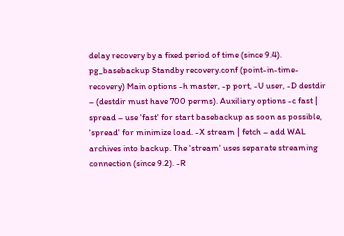delay recovery by a fixed period of time (since 9.4). pg_basebackup Standby recovery.conf (point-in-time-recovery) Main options -h master, -p port, -U user, -D destdir – (destdir must have 700 perms). Auxiliary options -c fast | spread – use 'fast' for start basebackup as soon as possible, 'spread' for minimize load. -X stream | fetch – add WAL archives into backup. The 'stream' uses separate streaming connection (since 9.2). -R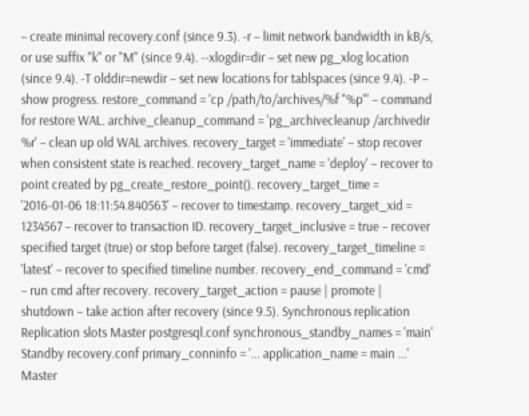– create minimal recovery.conf (since 9.3). -r – limit network bandwidth in kB/s, or use suffix "k" or "M" (since 9.4). --xlogdir=dir – set new pg_xlog location (since 9.4). -T olddir=newdir – set new locations for tablspaces (since 9.4). -P – show progress. restore_command = 'cp /path/to/archives/%f "%p"' – command for restore WAL. archive_cleanup_command = 'pg_archivecleanup /archivedir %r' – clean up old WAL archives. recovery_target = 'immediate' – stop recover when consistent state is reached. recovery_target_name = 'deploy' – recover to point created by pg_create_restore_point(). recovery_target_time = '2016-01-06 18:11:54.840563' – recover to timestamp. recovery_target_xid = 1234567 – recover to transaction ID. recovery_target_inclusive = true – recover specified target (true) or stop before target (false). recovery_target_timeline = 'latest' – recover to specified timeline number. recovery_end_command = 'cmd' – run cmd after recovery. recovery_target_action = pause | promote | shutdown – take action after recovery (since 9.5). Synchronous replication Replication slots Master postgresql.conf synchronous_standby_names = 'main' Standby recovery.conf primary_conninfo = '... application_name = main ...' Master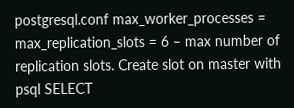postgresql.conf max_worker_processes = max_replication_slots = 6 – max number of replication slots. Create slot on master with psql SELECT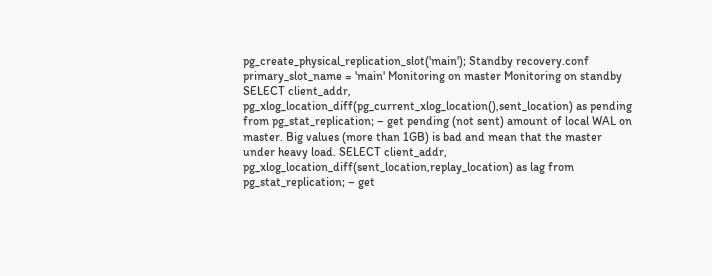pg_create_physical_replication_slot('main'); Standby recovery.conf primary_slot_name = 'main' Monitoring on master Monitoring on standby SELECT client_addr, pg_xlog_location_diff(pg_current_xlog_location(),sent_location) as pending from pg_stat_replication; – get pending (not sent) amount of local WAL on master. Big values (more than 1GB) is bad and mean that the master under heavy load. SELECT client_addr, pg_xlog_location_diff(sent_location,replay_location) as lag from pg_stat_replication; – get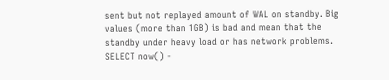sent but not replayed amount of WAL on standby. Big values (more than 1GB) is bad and mean that the standby under heavy load or has network problems. SELECT now() -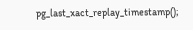pg_last_xact_replay_timestamp();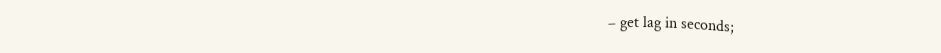– get lag in seconds;